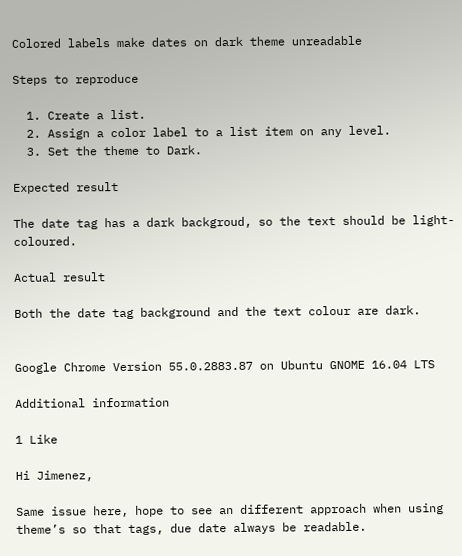Colored labels make dates on dark theme unreadable

Steps to reproduce

  1. Create a list.
  2. Assign a color label to a list item on any level.
  3. Set the theme to Dark.

Expected result

The date tag has a dark backgroud, so the text should be light-coloured.

Actual result

Both the date tag background and the text colour are dark.


Google Chrome Version 55.0.2883.87 on Ubuntu GNOME 16.04 LTS

Additional information

1 Like

Hi Jimenez,

Same issue here, hope to see an different approach when using theme’s so that tags, due date always be readable.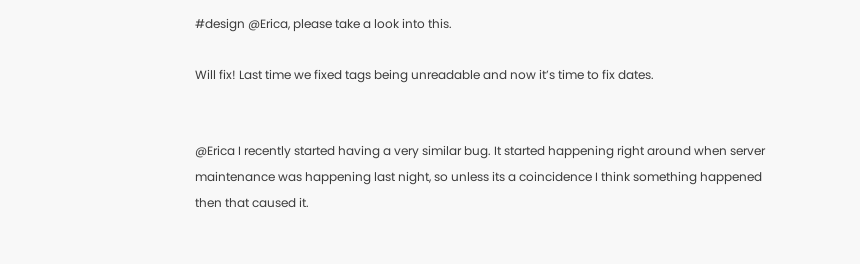#design @Erica, please take a look into this.

Will fix! Last time we fixed tags being unreadable and now it’s time to fix dates.


@Erica I recently started having a very similar bug. It started happening right around when server maintenance was happening last night, so unless its a coincidence I think something happened then that caused it.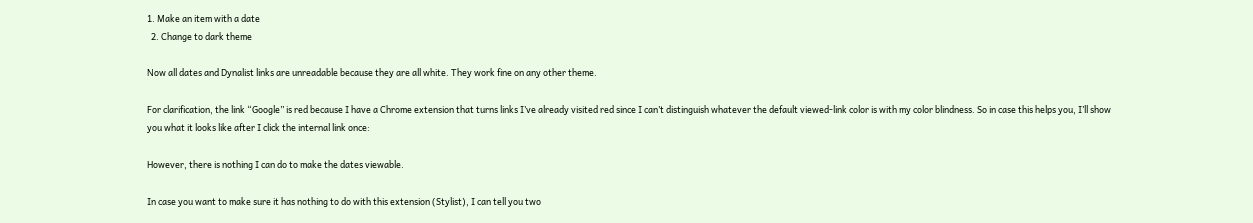1. Make an item with a date
  2. Change to dark theme

Now all dates and Dynalist links are unreadable because they are all white. They work fine on any other theme.

For clarification, the link “Google” is red because I have a Chrome extension that turns links I’ve already visited red since I can’t distinguish whatever the default viewed-link color is with my color blindness. So in case this helps you, I’ll show you what it looks like after I click the internal link once:

However, there is nothing I can do to make the dates viewable.

In case you want to make sure it has nothing to do with this extension (Stylist), I can tell you two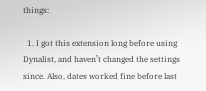things:

  1. I got this extension long before using Dynalist, and haven’t changed the settings since. Also, dates worked fine before last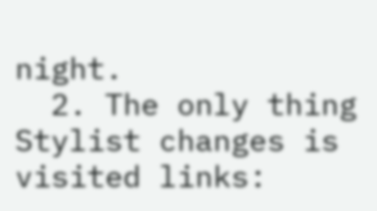night.
  2. The only thing Stylist changes is visited links: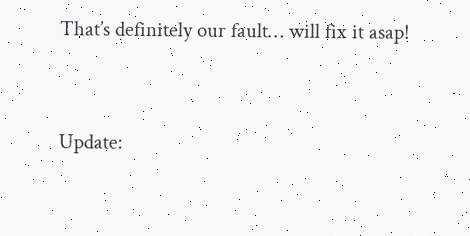That’s definitely our fault… will fix it asap!


Update: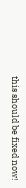this should be fixed now!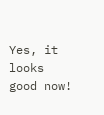Yes, it looks good now!